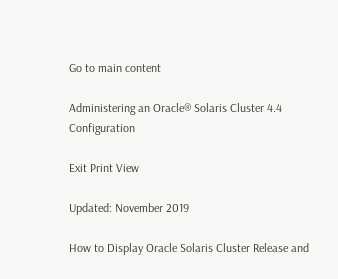Go to main content

Administering an Oracle® Solaris Cluster 4.4 Configuration

Exit Print View

Updated: November 2019

How to Display Oracle Solaris Cluster Release and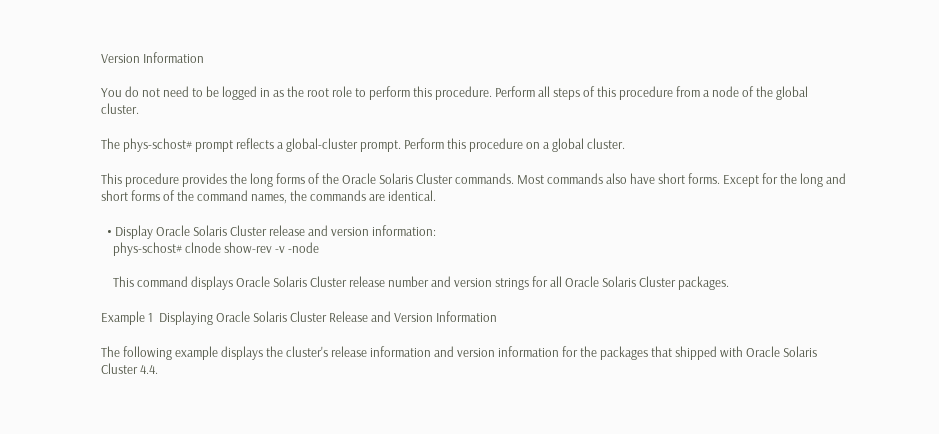Version Information

You do not need to be logged in as the root role to perform this procedure. Perform all steps of this procedure from a node of the global cluster.

The phys-schost# prompt reflects a global-cluster prompt. Perform this procedure on a global cluster.

This procedure provides the long forms of the Oracle Solaris Cluster commands. Most commands also have short forms. Except for the long and short forms of the command names, the commands are identical.

  • Display Oracle Solaris Cluster release and version information:
    phys-schost# clnode show-rev -v -node

    This command displays Oracle Solaris Cluster release number and version strings for all Oracle Solaris Cluster packages.

Example 1  Displaying Oracle Solaris Cluster Release and Version Information

The following example displays the cluster's release information and version information for the packages that shipped with Oracle Solaris Cluster 4.4.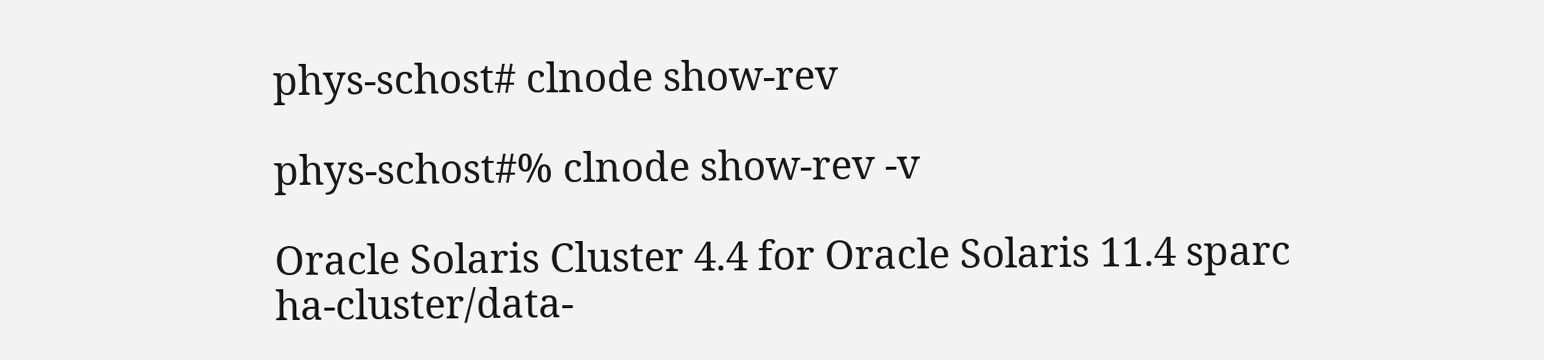phys-schost# clnode show-rev

phys-schost#% clnode show-rev -v

Oracle Solaris Cluster 4.4 for Oracle Solaris 11.4 sparc
ha-cluster/data-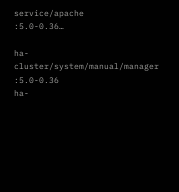service/apache                             :5.0-0.36…

ha-cluster/system/manual/manager                           :5.0-0.36
ha-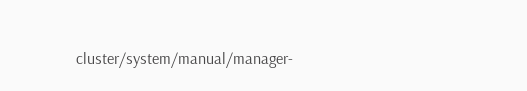cluster/system/manual/manager-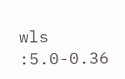wls                    :5.0-0.36